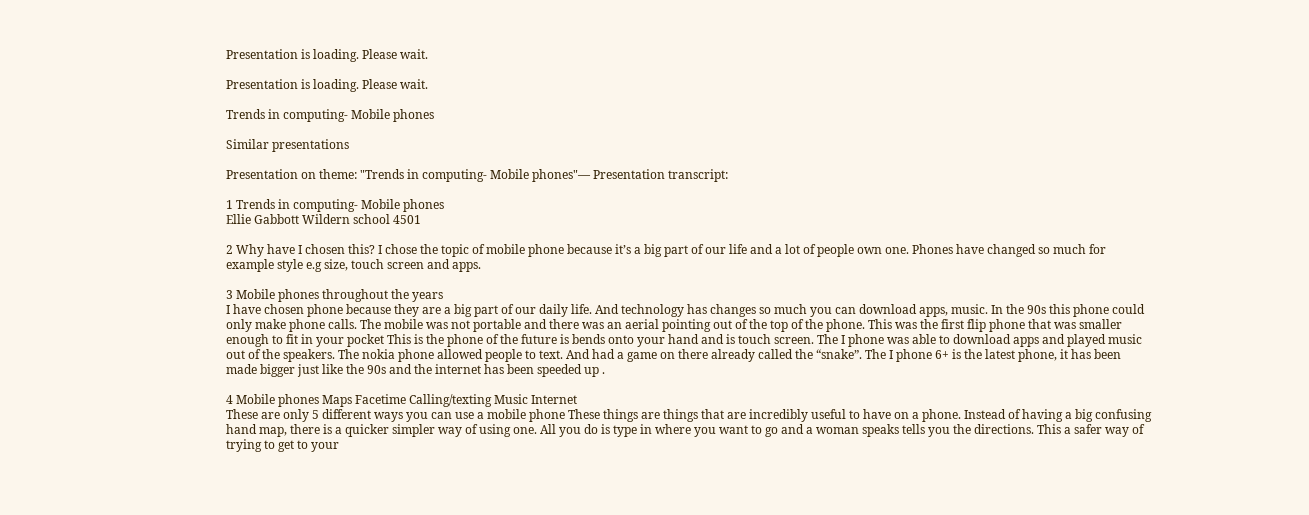Presentation is loading. Please wait.

Presentation is loading. Please wait.

Trends in computing- Mobile phones

Similar presentations

Presentation on theme: "Trends in computing- Mobile phones"— Presentation transcript:

1 Trends in computing- Mobile phones
Ellie Gabbott Wildern school 4501

2 Why have I chosen this? I chose the topic of mobile phone because it’s a big part of our life and a lot of people own one. Phones have changed so much for example style e.g size, touch screen and apps.

3 Mobile phones throughout the years
I have chosen phone because they are a big part of our daily life. And technology has changes so much you can download apps, music. In the 90s this phone could only make phone calls. The mobile was not portable and there was an aerial pointing out of the top of the phone. This was the first flip phone that was smaller enough to fit in your pocket This is the phone of the future is bends onto your hand and is touch screen. The I phone was able to download apps and played music out of the speakers. The nokia phone allowed people to text. And had a game on there already called the “snake”. The I phone 6+ is the latest phone, it has been made bigger just like the 90s and the internet has been speeded up .

4 Mobile phones Maps Facetime Calling/texting Music Internet
These are only 5 different ways you can use a mobile phone These things are things that are incredibly useful to have on a phone. Instead of having a big confusing hand map, there is a quicker simpler way of using one. All you do is type in where you want to go and a woman speaks tells you the directions. This a safer way of trying to get to your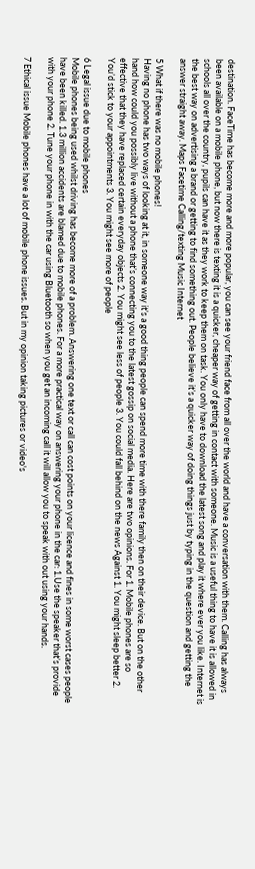destination. FaceTime has become more and more popular, you can see your friend face from all over the world and have a conversation with them. Calling has always been available on a mobile phone, but now there is texting it is a quicker, cheaper way of getting in contact with someone. Music is a useful thing to have it is allowed in schools all over the country, pupils can have it as they work to keep them on task. You only have to download the latest song and play it where ever you like. Internet is the best way on advertising a brand or getting to find something out. People believe it’s a quicker way of doing things just by typing in the question and getting the answer straight away. Maps Facetime Calling/texting Music Internet

5 What if there was no mobile phones!
Having no phone has two ways of looking at it, in someone way it’s a good thing people can spend more time with there family then on their device. But on the other hand how could you possibly live without a phone that’s connecting you to the latest gossip on social media. Here are two opinions. For 1. Mobile phones are so effective that they have replaced certain everyday objects 2. You might see less of people 3. You could fall behind on the news Against 1. You might sleep better 2. You’d stick to your appointments 3. You might see more of people

6 Legal issue due to mobile phones
Mobile phones being used whilst driving has become more of a problem. Answering one text or call can cost points on your licence and fines in some worst cases people have been killed. 1.3 million accidents are blamed due to mobile phones. For a more practical way on answering your phone in the car: 1.Use the speaker that’s provide with your phone 2. Tune your phone in with the car using Bluetooth so when you get an incoming call it will allow you to speak with out using your hands.

7 Ethical issue Mobile phones have a lot of mobile phone issues. But in my opinion taking pictures or video's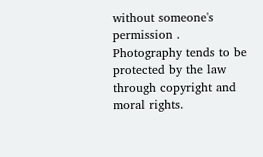without someone's permission . Photography tends to be protected by the law through copyright and moral rights.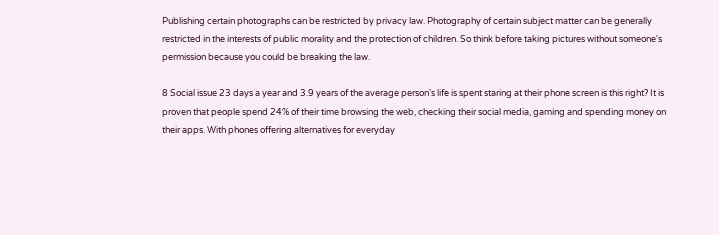Publishing certain photographs can be restricted by privacy law. Photography of certain subject matter can be generally restricted in the interests of public morality and the protection of children. So think before taking pictures without someone's permission because you could be breaking the law.

8 Social issue 23 days a year and 3.9 years of the average person's life is spent staring at their phone screen is this right? It is proven that people spend 24% of their time browsing the web, checking their social media, gaming and spending money on their apps. With phones offering alternatives for everyday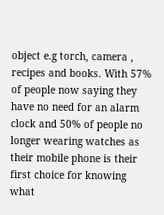object e.g torch, camera , recipes and books. With 57% of people now saying they have no need for an alarm clock and 50% of people no longer wearing watches as their mobile phone is their first choice for knowing what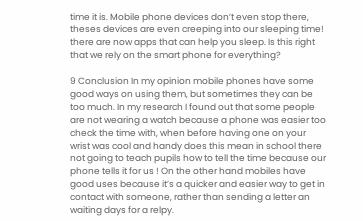time it is. Mobile phone devices don’t even stop there, theses devices are even creeping into our sleeping time! there are now apps that can help you sleep. Is this right that we rely on the smart phone for everything?

9 Conclusion In my opinion mobile phones have some good ways on using them, but sometimes they can be too much. In my research I found out that some people are not wearing a watch because a phone was easier too check the time with, when before having one on your wrist was cool and handy does this mean in school there not going to teach pupils how to tell the time because our phone tells it for us ! On the other hand mobiles have good uses because it’s a quicker and easier way to get in contact with someone, rather than sending a letter an waiting days for a relpy.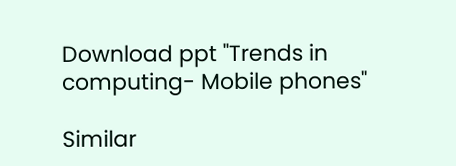Download ppt "Trends in computing- Mobile phones"

Similar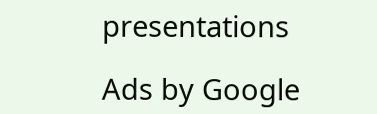presentations

Ads by Google